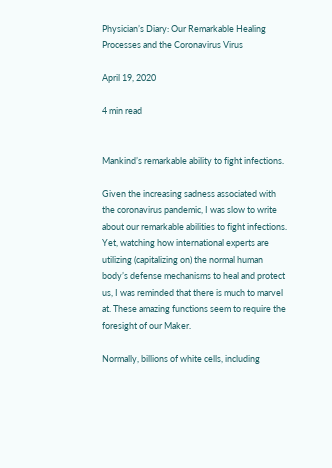Physician’s Diary: Our Remarkable Healing Processes and the Coronavirus Virus

April 19, 2020

4 min read


Mankind’s remarkable ability to fight infections.

Given the increasing sadness associated with the coronavirus pandemic, I was slow to write about our remarkable abilities to fight infections. Yet, watching how international experts are utilizing (capitalizing on) the normal human body’s defense mechanisms to heal and protect us, I was reminded that there is much to marvel at. These amazing functions seem to require the foresight of our Maker.

Normally, billions of white cells, including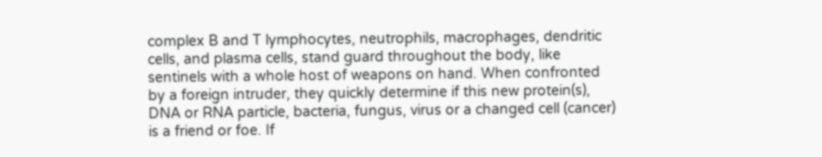complex B and T lymphocytes, neutrophils, macrophages, dendritic cells, and plasma cells, stand guard throughout the body, like sentinels with a whole host of weapons on hand. When confronted by a foreign intruder, they quickly determine if this new protein(s), DNA or RNA particle, bacteria, fungus, virus or a changed cell (cancer) is a friend or foe. If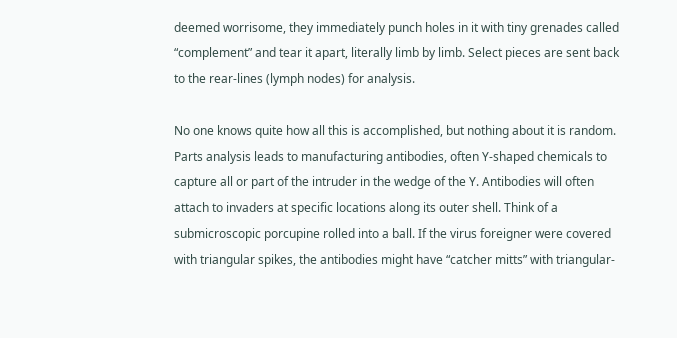deemed worrisome, they immediately punch holes in it with tiny grenades called “complement” and tear it apart, literally limb by limb. Select pieces are sent back to the rear-lines (lymph nodes) for analysis.

No one knows quite how all this is accomplished, but nothing about it is random. Parts analysis leads to manufacturing antibodies, often Y-shaped chemicals to capture all or part of the intruder in the wedge of the Y. Antibodies will often attach to invaders at specific locations along its outer shell. Think of a submicroscopic porcupine rolled into a ball. If the virus foreigner were covered with triangular spikes, the antibodies might have “catcher mitts” with triangular-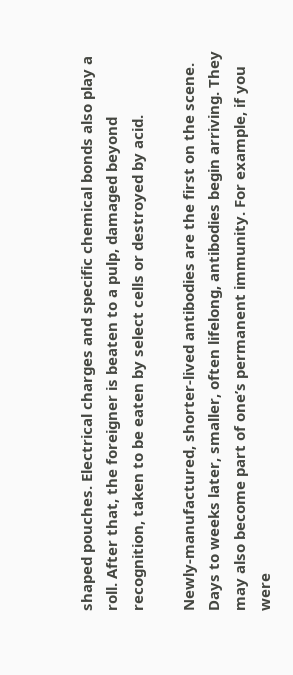shaped pouches. Electrical charges and specific chemical bonds also play a roll. After that, the foreigner is beaten to a pulp, damaged beyond recognition, taken to be eaten by select cells or destroyed by acid.

Newly-manufactured, shorter-lived antibodies are the first on the scene. Days to weeks later, smaller, often lifelong, antibodies begin arriving. They may also become part of one’s permanent immunity. For example, if you were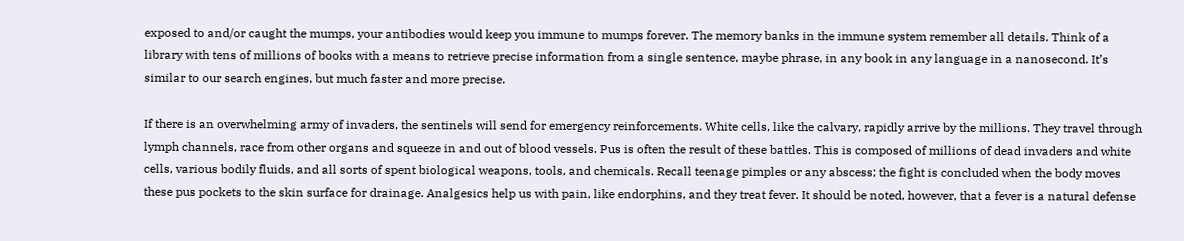exposed to and/or caught the mumps, your antibodies would keep you immune to mumps forever. The memory banks in the immune system remember all details. Think of a library with tens of millions of books with a means to retrieve precise information from a single sentence, maybe phrase, in any book in any language in a nanosecond. It’s similar to our search engines, but much faster and more precise.

If there is an overwhelming army of invaders, the sentinels will send for emergency reinforcements. White cells, like the calvary, rapidly arrive by the millions. They travel through lymph channels, race from other organs and squeeze in and out of blood vessels. Pus is often the result of these battles. This is composed of millions of dead invaders and white cells, various bodily fluids, and all sorts of spent biological weapons, tools, and chemicals. Recall teenage pimples or any abscess; the fight is concluded when the body moves these pus pockets to the skin surface for drainage. Analgesics help us with pain, like endorphins, and they treat fever. It should be noted, however, that a fever is a natural defense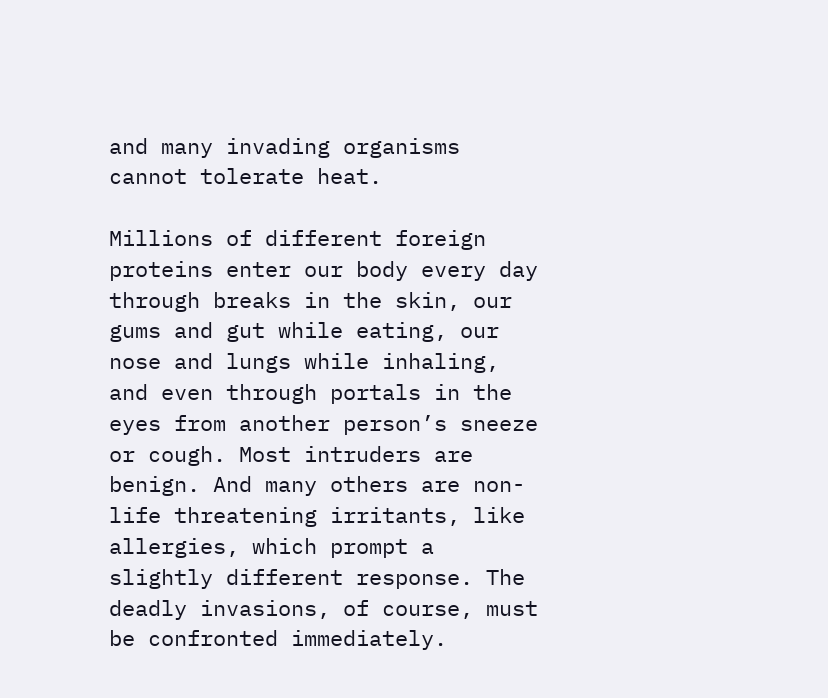and many invading organisms cannot tolerate heat.

Millions of different foreign proteins enter our body every day through breaks in the skin, our gums and gut while eating, our nose and lungs while inhaling, and even through portals in the eyes from another person’s sneeze or cough. Most intruders are benign. And many others are non-life threatening irritants, like allergies, which prompt a slightly different response. The deadly invasions, of course, must be confronted immediately.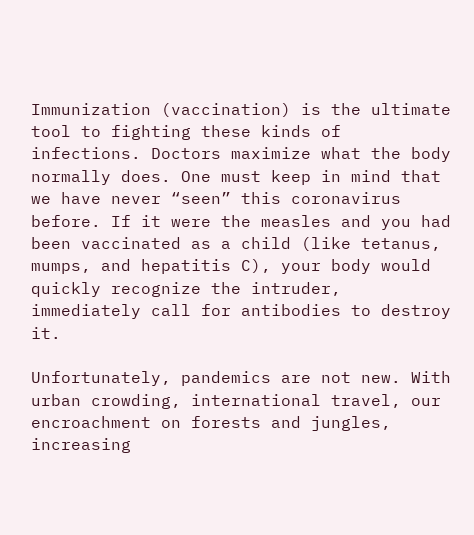Immunization (vaccination) is the ultimate tool to fighting these kinds of infections. Doctors maximize what the body normally does. One must keep in mind that we have never “seen” this coronavirus before. If it were the measles and you had been vaccinated as a child (like tetanus, mumps, and hepatitis C), your body would quickly recognize the intruder, immediately call for antibodies to destroy it.

Unfortunately, pandemics are not new. With urban crowding, international travel, our encroachment on forests and jungles, increasing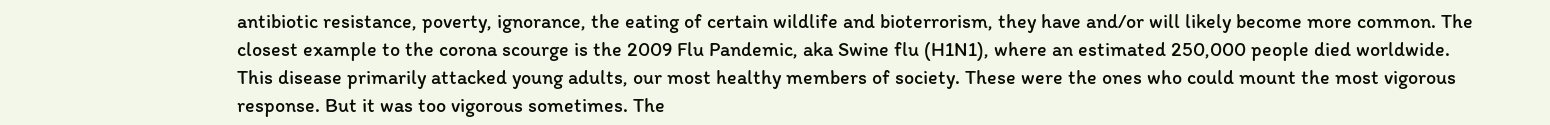antibiotic resistance, poverty, ignorance, the eating of certain wildlife and bioterrorism, they have and/or will likely become more common. The closest example to the corona scourge is the 2009 Flu Pandemic, aka Swine flu (H1N1), where an estimated 250,000 people died worldwide. This disease primarily attacked young adults, our most healthy members of society. These were the ones who could mount the most vigorous response. But it was too vigorous sometimes. The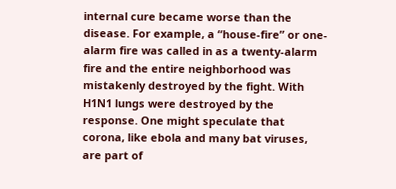internal cure became worse than the disease. For example, a “house-fire” or one-alarm fire was called in as a twenty-alarm fire and the entire neighborhood was mistakenly destroyed by the fight. With H1N1 lungs were destroyed by the response. One might speculate that corona, like ebola and many bat viruses, are part of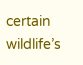certain wildlife’s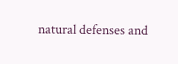natural defenses and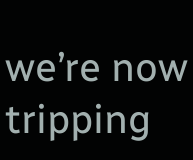we’re now tripping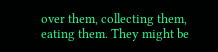over them, collecting them, eating them. They might be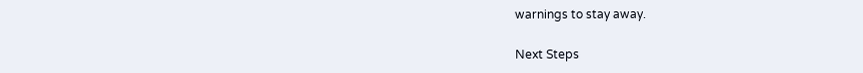warnings to stay away.

Next Steps